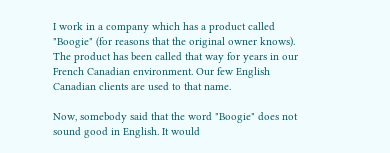I work in a company which has a product called "Boogie" (for reasons that the original owner knows). The product has been called that way for years in our French Canadian environment. Our few English Canadian clients are used to that name.

Now, somebody said that the word "Boogie" does not sound good in English. It would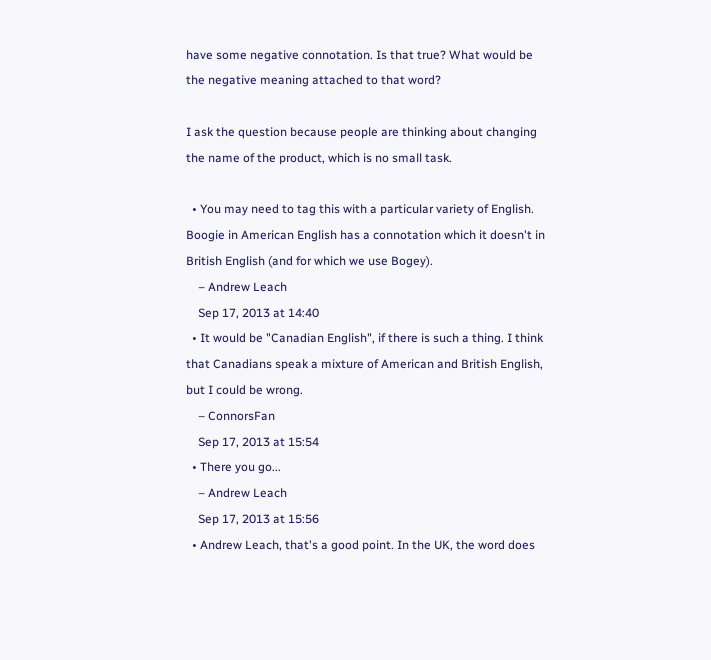have some negative connotation. Is that true? What would be the negative meaning attached to that word?

I ask the question because people are thinking about changing the name of the product, which is no small task.

  • You may need to tag this with a particular variety of English. Boogie in American English has a connotation which it doesn't in British English (and for which we use Bogey).
    – Andrew Leach
    Sep 17, 2013 at 14:40
  • It would be "Canadian English", if there is such a thing. I think that Canadians speak a mixture of American and British English, but I could be wrong.
    – ConnorsFan
    Sep 17, 2013 at 15:54
  • There you go...
    – Andrew Leach
    Sep 17, 2013 at 15:56
  • Andrew Leach, that's a good point. In the UK, the word does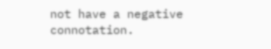not have a negative connotation.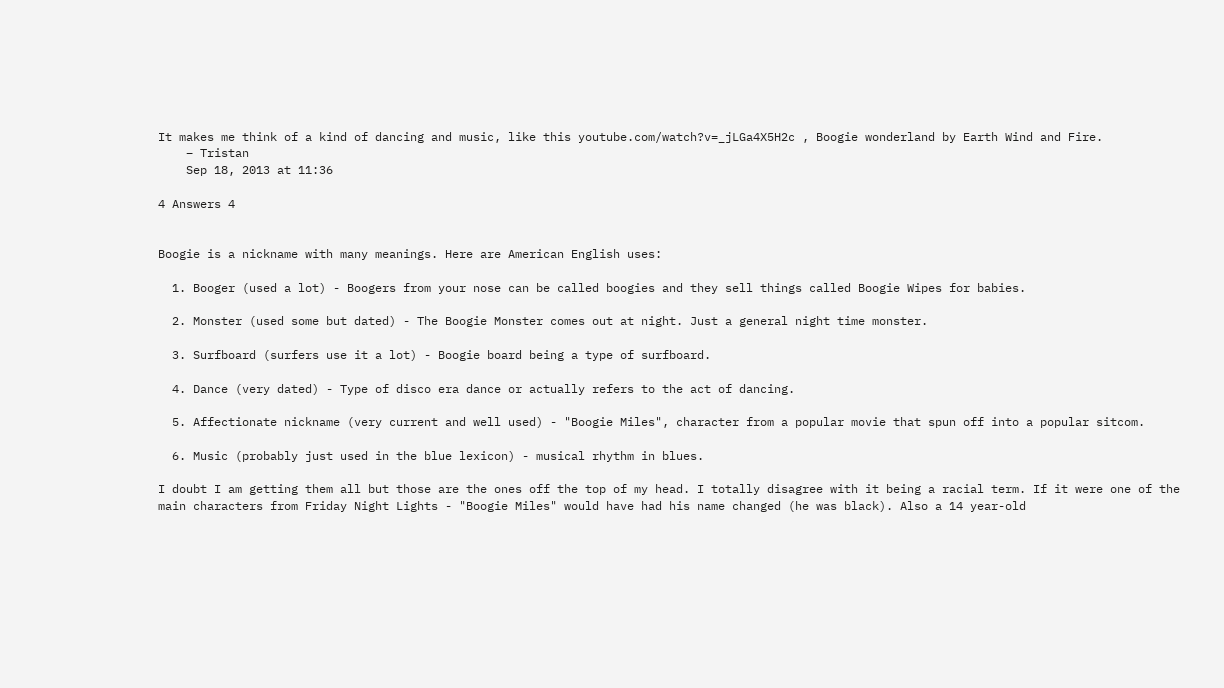It makes me think of a kind of dancing and music, like this youtube.com/watch?v=_jLGa4X5H2c , Boogie wonderland by Earth Wind and Fire.
    – Tristan
    Sep 18, 2013 at 11:36

4 Answers 4


Boogie is a nickname with many meanings. Here are American English uses:

  1. Booger (used a lot) - Boogers from your nose can be called boogies and they sell things called Boogie Wipes for babies.

  2. Monster (used some but dated) - The Boogie Monster comes out at night. Just a general night time monster.

  3. Surfboard (surfers use it a lot) - Boogie board being a type of surfboard.

  4. Dance (very dated) - Type of disco era dance or actually refers to the act of dancing.

  5. Affectionate nickname (very current and well used) - "Boogie Miles", character from a popular movie that spun off into a popular sitcom.

  6. Music (probably just used in the blue lexicon) - musical rhythm in blues.

I doubt I am getting them all but those are the ones off the top of my head. I totally disagree with it being a racial term. If it were one of the main characters from Friday Night Lights - "Boogie Miles" would have had his name changed (he was black). Also a 14 year-old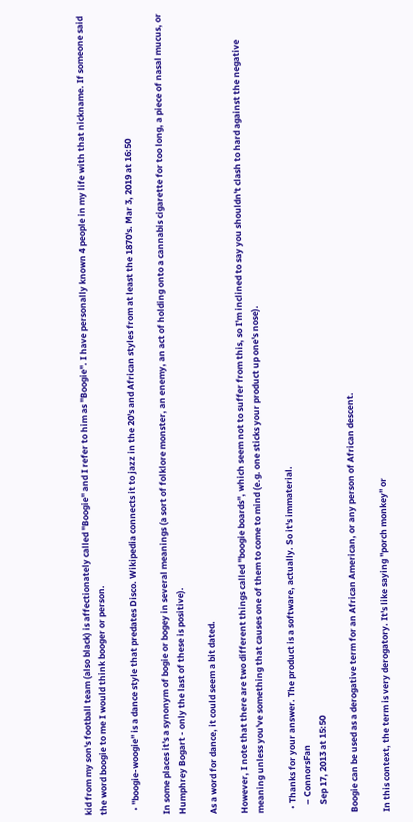kid from my son's football team (also black) is affectionately called "Boogie" and I refer to him as "Boogie". I have personally known 4 people in my life with that nickname. If someone said the word boogie to me I would think booger or person.

  • "boogie-woogie" is a dance style that predates Disco. Wikipedia connects it to jazz in the 20's and African styles from at least the 1870's. Mar 3, 2019 at 16:50

In some places it's a synonym of bogie or bogey in several meanings (a sort of folklore monster, an enemy, an act of holding onto a cannabis cigarette for too long, a piece of nasal mucus, or Humphrey Bogart - only the last of these is positive).

As a word for dance, it could seem a bit dated.

However, I note that there are two different things called "boogie boards", which seem not to suffer from this, so I'm inclined to say you shouldn't clash to hard against the negative meaning unless you've something that causes one of them to come to mind (e.g. one sticks your product up one's nose).

  • Thanks for your answer. The product is a software, actually. So it's immaterial.
    – ConnorsFan
    Sep 17, 2013 at 15:50

Boogie can be used as a derogative term for an African American, or any person of African descent.

In this context, the term is very derogatory. It's like saying "porch monkey" or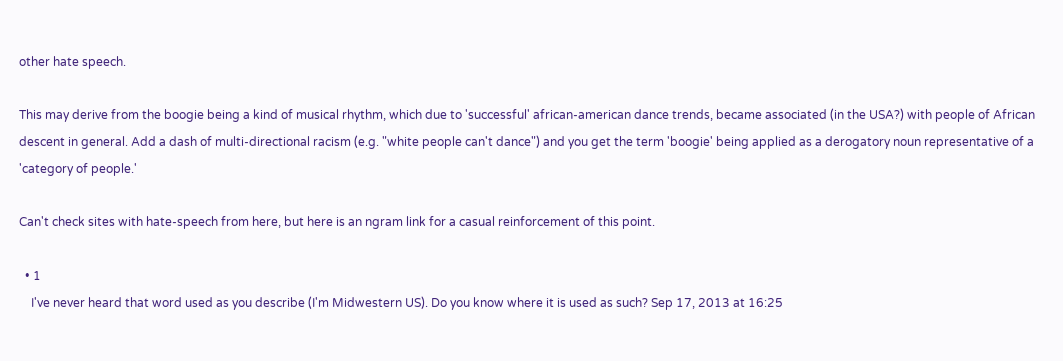other hate speech.

This may derive from the boogie being a kind of musical rhythm, which due to 'successful' african-american dance trends, became associated (in the USA?) with people of African descent in general. Add a dash of multi-directional racism (e.g. "white people can't dance") and you get the term 'boogie' being applied as a derogatory noun representative of a 'category of people.'

Can't check sites with hate-speech from here, but here is an ngram link for a casual reinforcement of this point.

  • 1
    I've never heard that word used as you describe (I'm Midwestern US). Do you know where it is used as such? Sep 17, 2013 at 16:25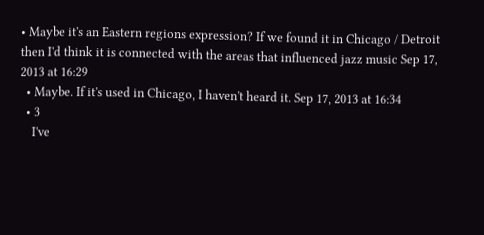• Maybe it's an Eastern regions expression? If we found it in Chicago / Detroit then I'd think it is connected with the areas that influenced jazz music Sep 17, 2013 at 16:29
  • Maybe. If it's used in Chicago, I haven't heard it. Sep 17, 2013 at 16:34
  • 3
    I've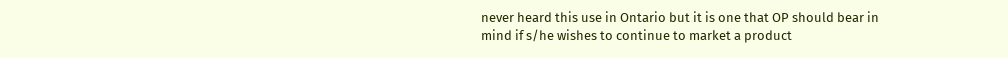never heard this use in Ontario but it is one that OP should bear in mind if s/he wishes to continue to market a product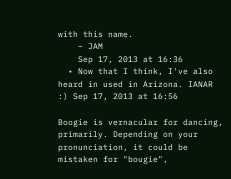with this name.
    – JAM
    Sep 17, 2013 at 16:36
  • Now that I think, I've also heard in used in Arizona. IANAR :) Sep 17, 2013 at 16:56

Boogie is vernacular for dancing, primarily. Depending on your pronunciation, it could be mistaken for "bougie",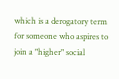which is a derogatory term for someone who aspires to join a "higher" social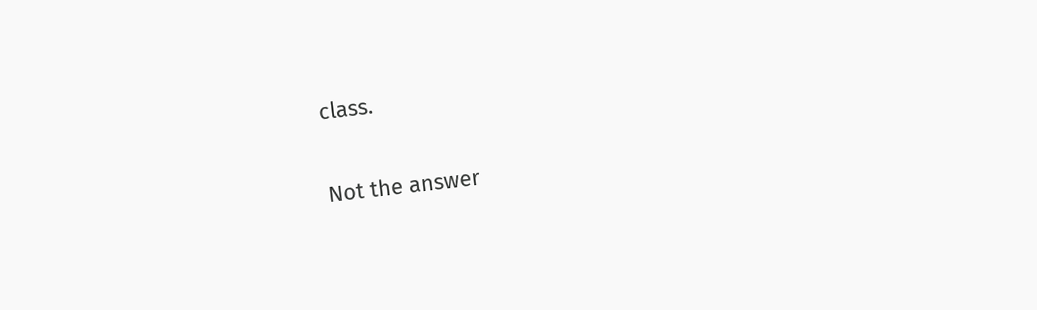class.

Not the answer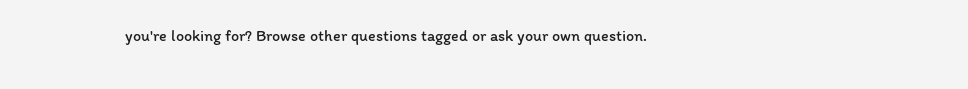you're looking for? Browse other questions tagged or ask your own question.